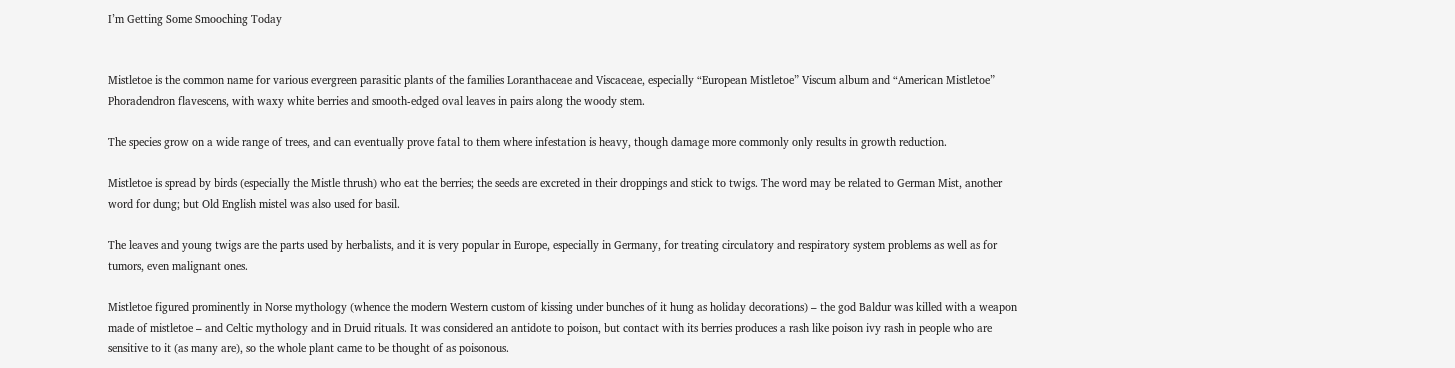I’m Getting Some Smooching Today


Mistletoe is the common name for various evergreen parasitic plants of the families Loranthaceae and Viscaceae, especially “European Mistletoe” Viscum album and “American Mistletoe” Phoradendron flavescens, with waxy white berries and smooth-edged oval leaves in pairs along the woody stem.

The species grow on a wide range of trees, and can eventually prove fatal to them where infestation is heavy, though damage more commonly only results in growth reduction.

Mistletoe is spread by birds (especially the Mistle thrush) who eat the berries; the seeds are excreted in their droppings and stick to twigs. The word may be related to German Mist, another word for dung; but Old English mistel was also used for basil.

The leaves and young twigs are the parts used by herbalists, and it is very popular in Europe, especially in Germany, for treating circulatory and respiratory system problems as well as for tumors, even malignant ones.

Mistletoe figured prominently in Norse mythology (whence the modern Western custom of kissing under bunches of it hung as holiday decorations) – the god Baldur was killed with a weapon made of mistletoe – and Celtic mythology and in Druid rituals. It was considered an antidote to poison, but contact with its berries produces a rash like poison ivy rash in people who are sensitive to it (as many are), so the whole plant came to be thought of as poisonous.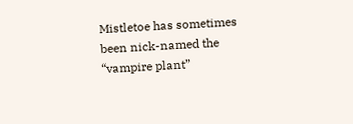Mistletoe has sometimes been nick-named the “vampire plant”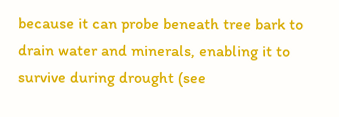because it can probe beneath tree bark to drain water and minerals, enabling it to survive during drought (see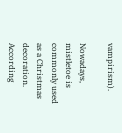vampirism).

Nowadays, mistletoe is commonly used as a Christmas decoration. According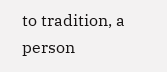to tradition, a person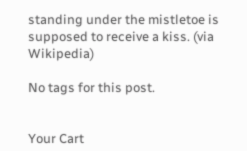standing under the mistletoe is supposed to receive a kiss. (via Wikipedia)

No tags for this post.


Your Cart